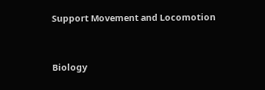Support Movement and Locomotion


Biology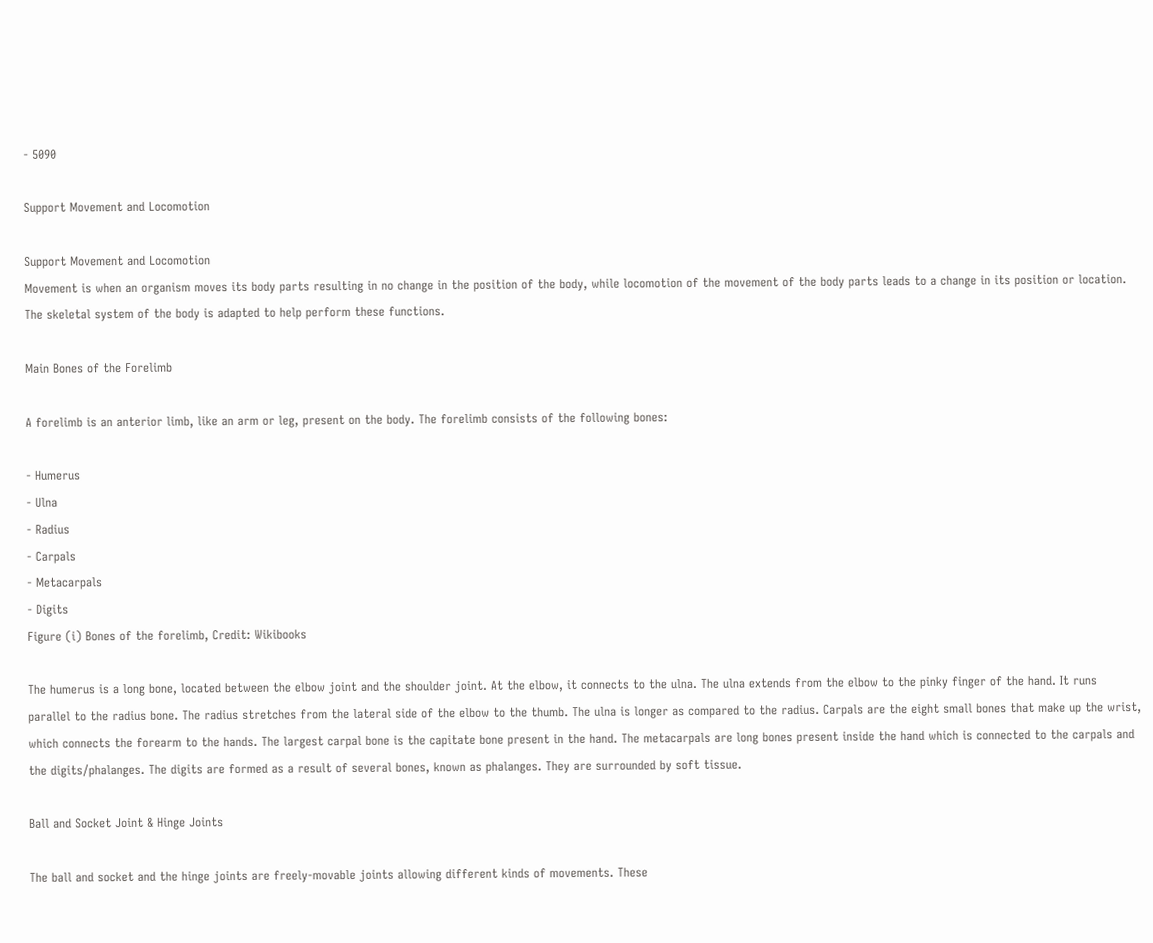- 5090

Support Movement and Locomotion

Support Movement and Locomotion
Movement is when an organism moves its body parts resulting in no change in the position of the body, while locomotion of the movement of the body parts leads to a change in its position or location. The skeletal system of the body is adapted to help perform these functions.

Main Bones of the Forelimb

A forelimb is an anterior limb, like an arm or leg, present on the body. The forelimb consists of the following bones:

- Humerus
- Ulna
- Radius
- Carpals
- Metacarpals
- Digits
Figure (i) Bones of the forelimb, Credit: Wikibooks

The humerus is a long bone, located between the elbow joint and the shoulder joint. At the elbow, it connects to the ulna. The ulna extends from the elbow to the pinky finger of the hand. It runs parallel to the radius bone. The radius stretches from the lateral side of the elbow to the thumb. The ulna is longer as compared to the radius. Carpals are the eight small bones that make up the wrist, which connects the forearm to the hands. The largest carpal bone is the capitate bone present in the hand. The metacarpals are long bones present inside the hand which is connected to the carpals and the digits/phalanges. The digits are formed as a result of several bones, known as phalanges. They are surrounded by soft tissue.

Ball and Socket Joint & Hinge Joints

The ball and socket and the hinge joints are freely-movable joints allowing different kinds of movements. These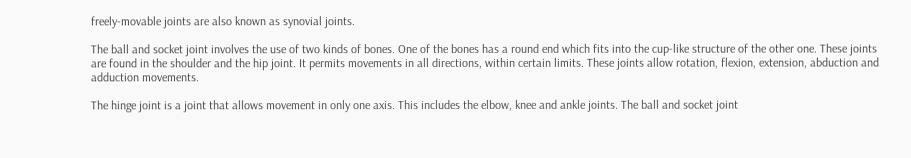freely-movable joints are also known as synovial joints.

The ball and socket joint involves the use of two kinds of bones. One of the bones has a round end which fits into the cup-like structure of the other one. These joints are found in the shoulder and the hip joint. It permits movements in all directions, within certain limits. These joints allow rotation, flexion, extension, abduction and adduction movements.

The hinge joint is a joint that allows movement in only one axis. This includes the elbow, knee and ankle joints. The ball and socket joint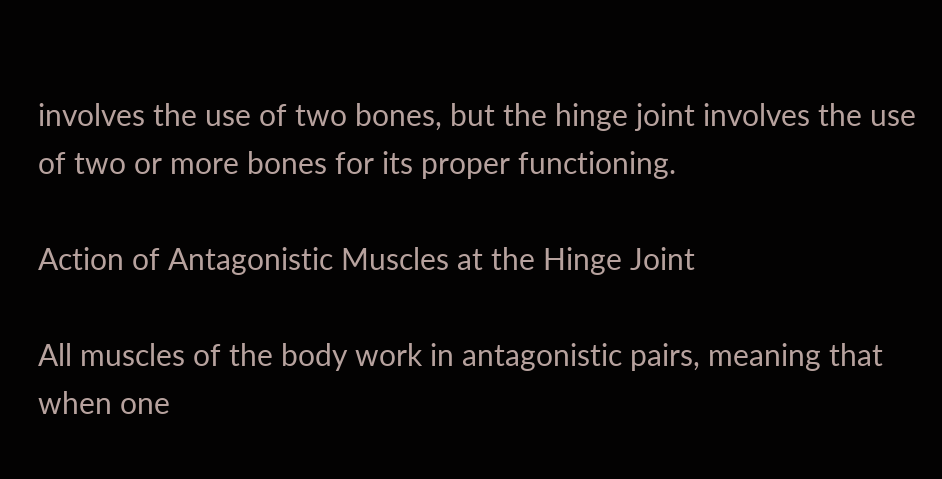involves the use of two bones, but the hinge joint involves the use of two or more bones for its proper functioning.

Action of Antagonistic Muscles at the Hinge Joint

All muscles of the body work in antagonistic pairs, meaning that when one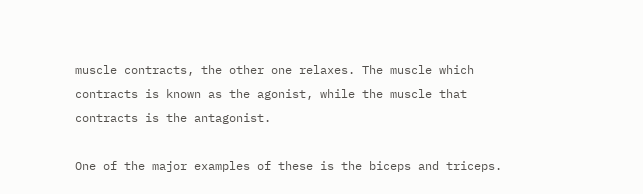muscle contracts, the other one relaxes. The muscle which contracts is known as the agonist, while the muscle that contracts is the antagonist.

One of the major examples of these is the biceps and triceps.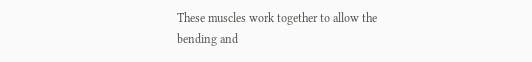These muscles work together to allow the bending and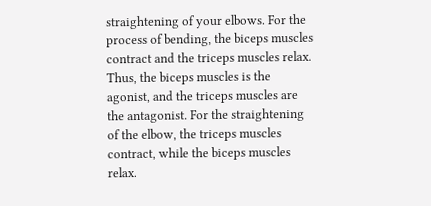straightening of your elbows. For the process of bending, the biceps muscles contract and the triceps muscles relax. Thus, the biceps muscles is the agonist, and the triceps muscles are the antagonist. For the straightening of the elbow, the triceps muscles contract, while the biceps muscles relax.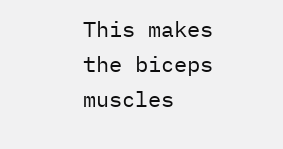This makes the biceps muscles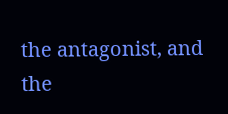the antagonist, and the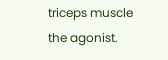triceps muscle the agonist.